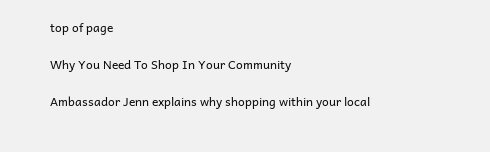top of page

Why You Need To Shop In Your Community

Ambassador Jenn explains why shopping within your local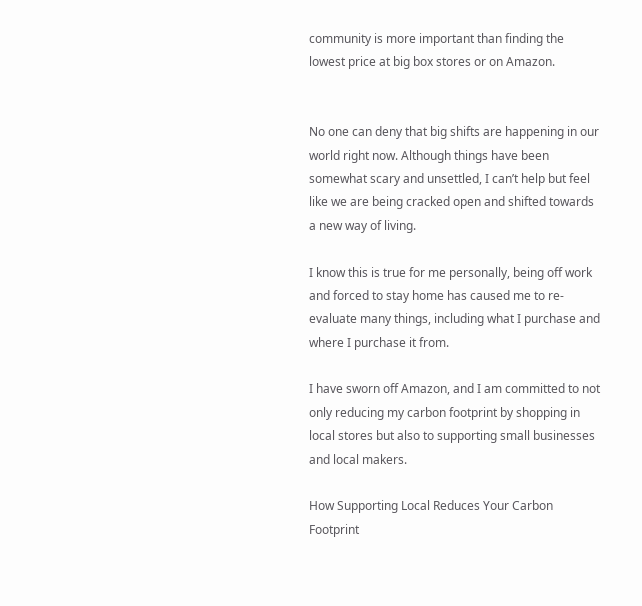community is more important than finding the lowest price at big box stores or on Amazon.


No one can deny that big shifts are happening in our world right now. Although things have been somewhat scary and unsettled, I can’t help but feel like we are being cracked open and shifted towards a new way of living.

I know this is true for me personally, being off work and forced to stay home has caused me to re-evaluate many things, including what I purchase and where I purchase it from.

I have sworn off Amazon, and I am committed to not only reducing my carbon footprint by shopping in local stores but also to supporting small businesses and local makers.

How Supporting Local Reduces Your Carbon Footprint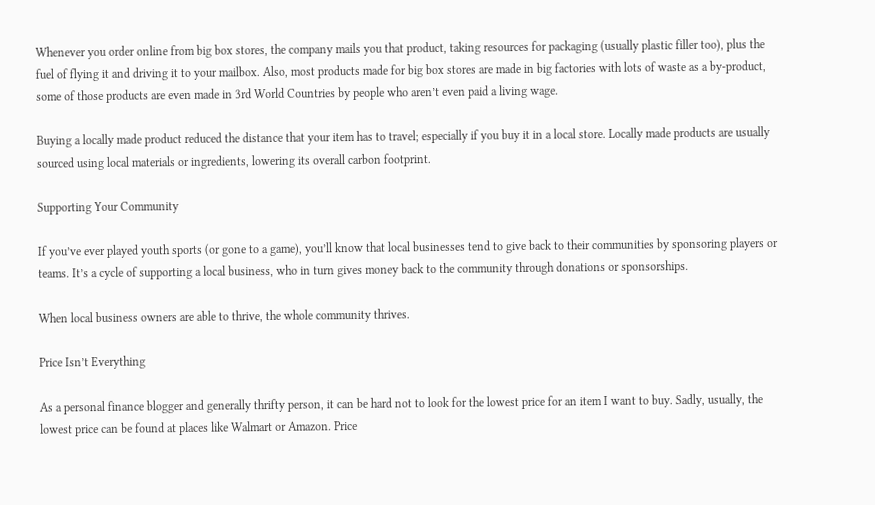Whenever you order online from big box stores, the company mails you that product, taking resources for packaging (usually plastic filler too), plus the fuel of flying it and driving it to your mailbox. Also, most products made for big box stores are made in big factories with lots of waste as a by-product, some of those products are even made in 3rd World Countries by people who aren’t even paid a living wage.

Buying a locally made product reduced the distance that your item has to travel; especially if you buy it in a local store. Locally made products are usually sourced using local materials or ingredients, lowering its overall carbon footprint.

Supporting Your Community

If you’ve ever played youth sports (or gone to a game), you’ll know that local businesses tend to give back to their communities by sponsoring players or teams. It’s a cycle of supporting a local business, who in turn gives money back to the community through donations or sponsorships.

When local business owners are able to thrive, the whole community thrives.

Price Isn’t Everything

As a personal finance blogger and generally thrifty person, it can be hard not to look for the lowest price for an item I want to buy. Sadly, usually, the lowest price can be found at places like Walmart or Amazon. Price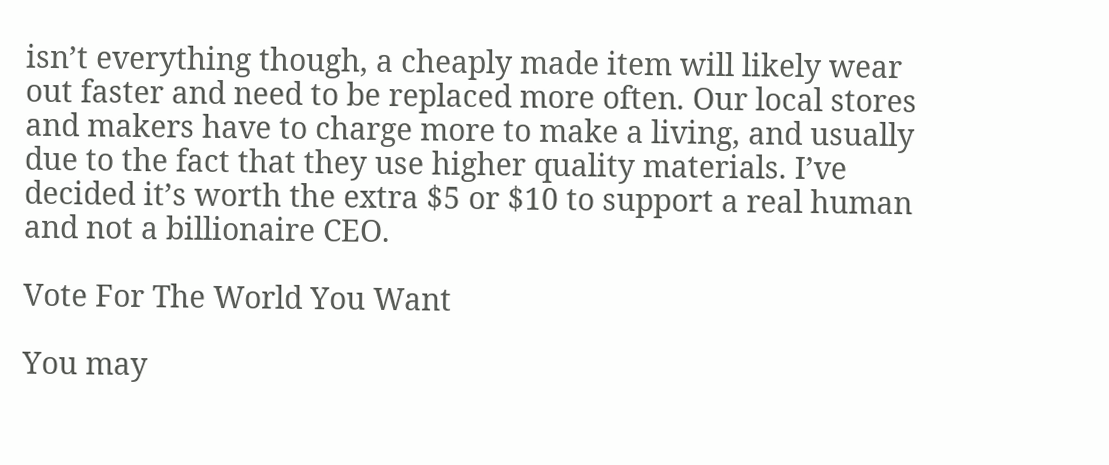isn’t everything though, a cheaply made item will likely wear out faster and need to be replaced more often. Our local stores and makers have to charge more to make a living, and usually due to the fact that they use higher quality materials. I’ve decided it’s worth the extra $5 or $10 to support a real human and not a billionaire CEO.

Vote For The World You Want

You may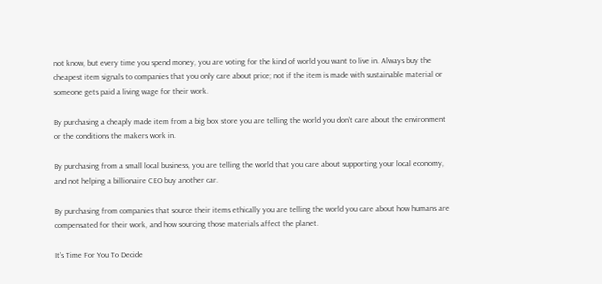not know, but every time you spend money, you are voting for the kind of world you want to live in. Always buy the cheapest item signals to companies that you only care about price; not if the item is made with sustainable material or someone gets paid a living wage for their work.

By purchasing a cheaply made item from a big box store you are telling the world you don’t care about the environment or the conditions the makers work in.

By purchasing from a small local business, you are telling the world that you care about supporting your local economy, and not helping a billionaire CEO buy another car.

By purchasing from companies that source their items ethically you are telling the world you care about how humans are compensated for their work, and how sourcing those materials affect the planet.

It’s Time For You To Decide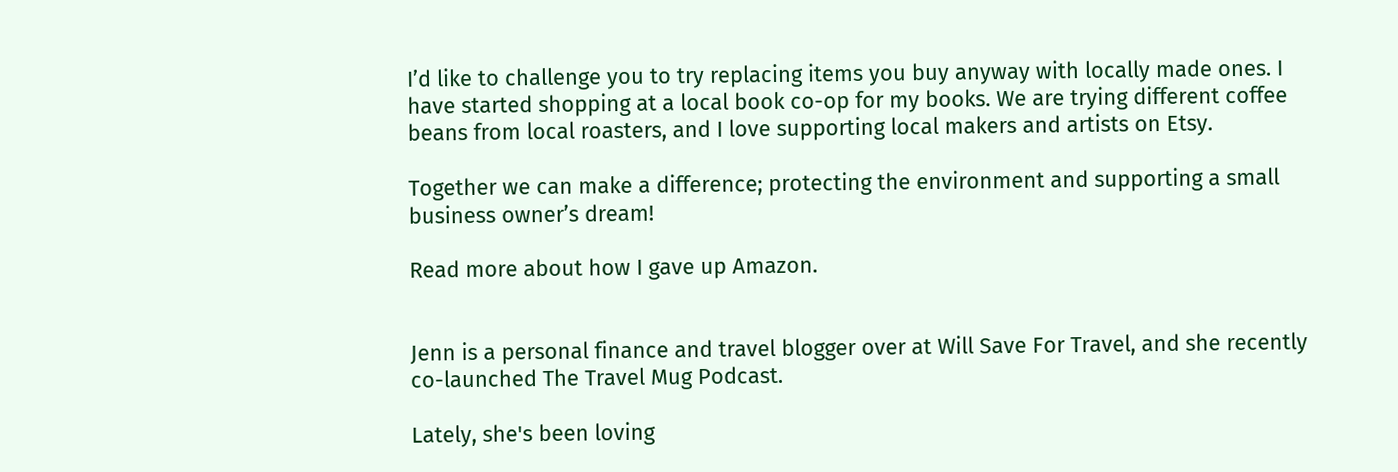I’d like to challenge you to try replacing items you buy anyway with locally made ones. I have started shopping at a local book co-op for my books. We are trying different coffee beans from local roasters, and I love supporting local makers and artists on Etsy.

Together we can make a difference; protecting the environment and supporting a small business owner’s dream!

Read more about how I gave up Amazon.


Jenn is a personal finance and travel blogger over at Will Save For Travel, and she recently co-launched The Travel Mug Podcast.

Lately, she's been loving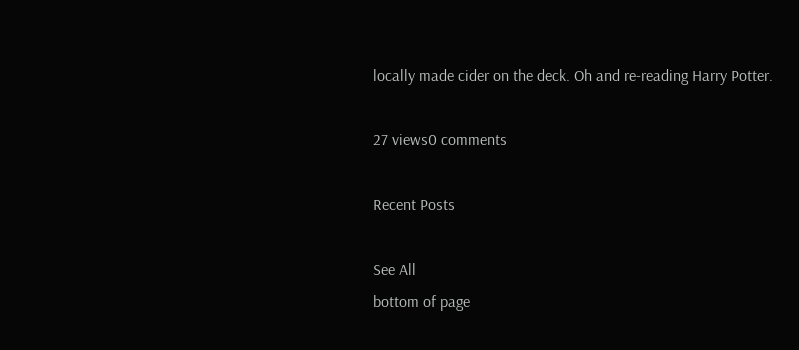locally made cider on the deck. Oh and re-reading Harry Potter.

27 views0 comments

Recent Posts

See All
bottom of page